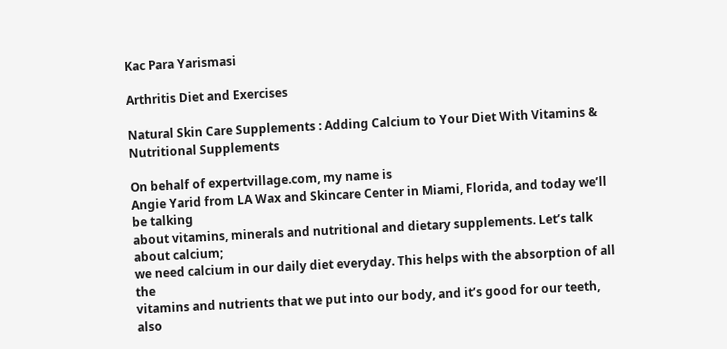Kac Para Yarismasi

Arthritis Diet and Exercises

Natural Skin Care Supplements : Adding Calcium to Your Diet With Vitamins & Nutritional Supplements

On behalf of expertvillage.com, my name is
Angie Yarid from LA Wax and Skincare Center in Miami, Florida, and today we’ll be talking
about vitamins, minerals and nutritional and dietary supplements. Let’s talk about calcium;
we need calcium in our daily diet everyday. This helps with the absorption of all the
vitamins and nutrients that we put into our body, and it’s good for our teeth, also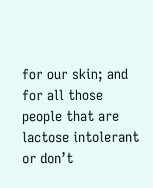for our skin; and for all those people that are lactose intolerant or don’t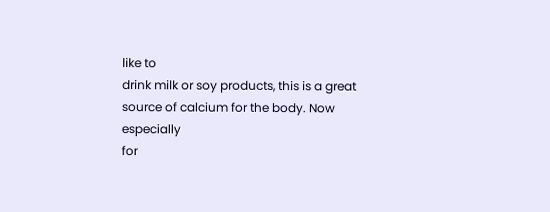like to
drink milk or soy products, this is a great source of calcium for the body. Now especially
for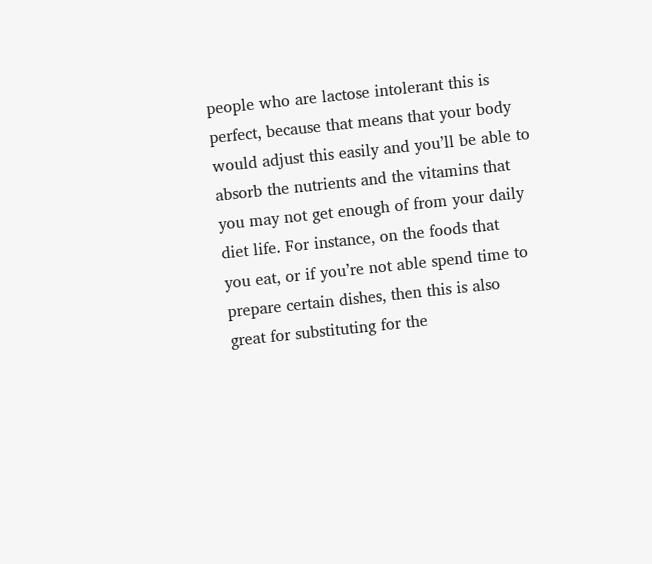people who are lactose intolerant this is perfect, because that means that your body
would adjust this easily and you’ll be able to absorb the nutrients and the vitamins that
you may not get enough of from your daily diet life. For instance, on the foods that
you eat, or if you’re not able spend time to prepare certain dishes, then this is also
great for substituting for the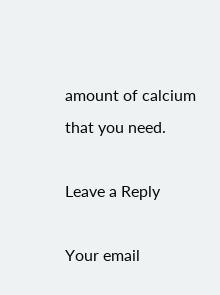amount of calcium that you need.

Leave a Reply

Your email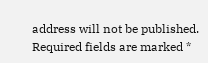address will not be published. Required fields are marked *